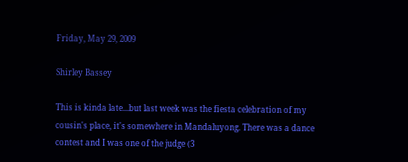Friday, May 29, 2009

Shirley Bassey

This is kinda late...but last week was the fiesta celebration of my cousin's place, it's somewhere in Mandaluyong. There was a dance contest and I was one of the judge (3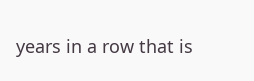years in a row that is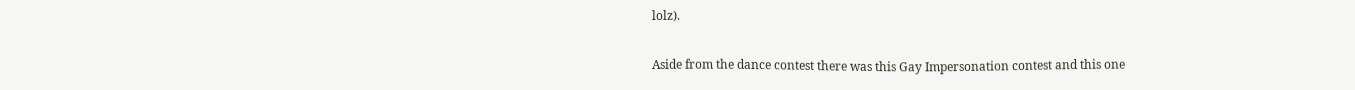lolz).

Aside from the dance contest there was this Gay Impersonation contest and this one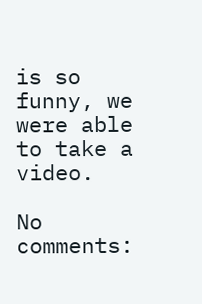is so funny, we were able to take a video.

No comments: